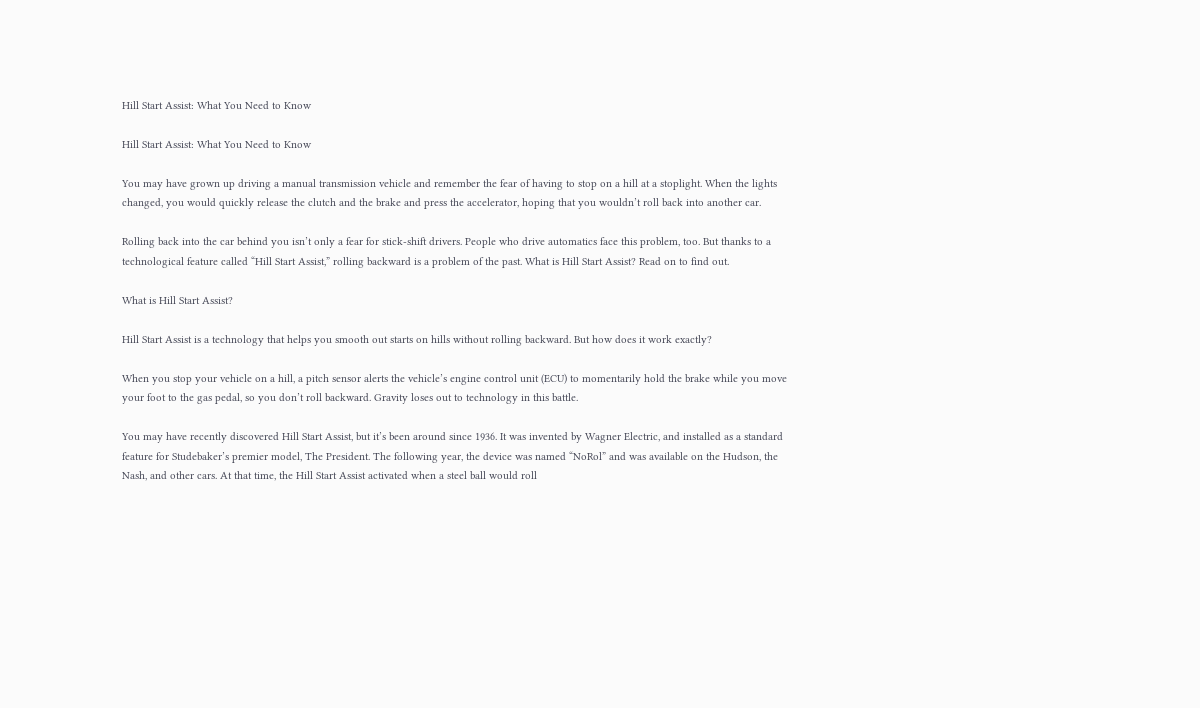Hill Start Assist: What You Need to Know

Hill Start Assist: What You Need to Know

You may have grown up driving a manual transmission vehicle and remember the fear of having to stop on a hill at a stoplight. When the lights changed, you would quickly release the clutch and the brake and press the accelerator, hoping that you wouldn’t roll back into another car.

Rolling back into the car behind you isn’t only a fear for stick-shift drivers. People who drive automatics face this problem, too. But thanks to a technological feature called “Hill Start Assist,” rolling backward is a problem of the past. What is Hill Start Assist? Read on to find out.

What is Hill Start Assist?

Hill Start Assist is a technology that helps you smooth out starts on hills without rolling backward. But how does it work exactly?

When you stop your vehicle on a hill, a pitch sensor alerts the vehicle’s engine control unit (ECU) to momentarily hold the brake while you move your foot to the gas pedal, so you don’t roll backward. Gravity loses out to technology in this battle.

You may have recently discovered Hill Start Assist, but it’s been around since 1936. It was invented by Wagner Electric, and installed as a standard feature for Studebaker’s premier model, The President. The following year, the device was named “NoRol” and was available on the Hudson, the Nash, and other cars. At that time, the Hill Start Assist activated when a steel ball would roll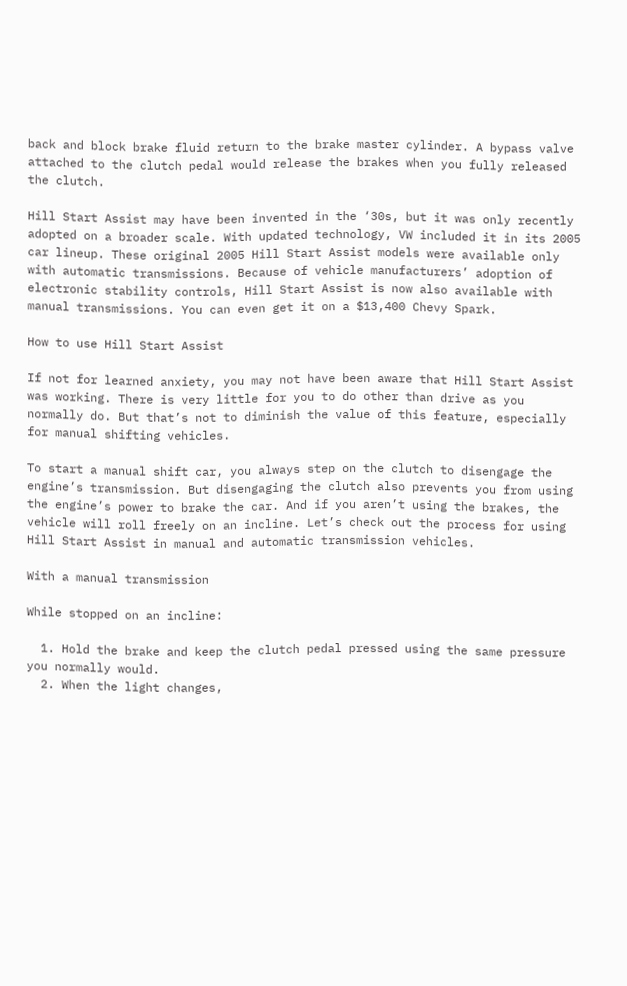back and block brake fluid return to the brake master cylinder. A bypass valve attached to the clutch pedal would release the brakes when you fully released the clutch.

Hill Start Assist may have been invented in the ‘30s, but it was only recently adopted on a broader scale. With updated technology, VW included it in its 2005 car lineup. These original 2005 Hill Start Assist models were available only with automatic transmissions. Because of vehicle manufacturers’ adoption of electronic stability controls, Hill Start Assist is now also available with manual transmissions. You can even get it on a $13,400 Chevy Spark.

How to use Hill Start Assist

If not for learned anxiety, you may not have been aware that Hill Start Assist was working. There is very little for you to do other than drive as you normally do. But that’s not to diminish the value of this feature, especially for manual shifting vehicles.

To start a manual shift car, you always step on the clutch to disengage the engine’s transmission. But disengaging the clutch also prevents you from using the engine’s power to brake the car. And if you aren’t using the brakes, the vehicle will roll freely on an incline. Let’s check out the process for using Hill Start Assist in manual and automatic transmission vehicles.

With a manual transmission

While stopped on an incline:

  1. Hold the brake and keep the clutch pedal pressed using the same pressure you normally would.
  2. When the light changes,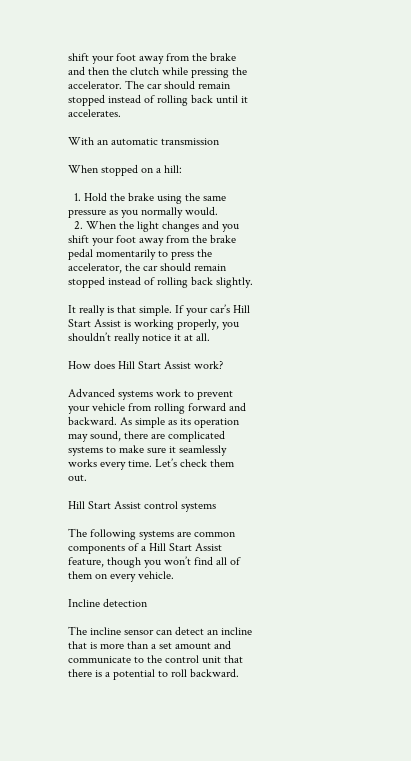shift your foot away from the brake and then the clutch while pressing the accelerator. The car should remain stopped instead of rolling back until it accelerates.

With an automatic transmission

When stopped on a hill:

  1. Hold the brake using the same pressure as you normally would.
  2. When the light changes and you shift your foot away from the brake pedal momentarily to press the accelerator, the car should remain stopped instead of rolling back slightly.

It really is that simple. If your car’s Hill Start Assist is working properly, you shouldn’t really notice it at all.

How does Hill Start Assist work?

Advanced systems work to prevent your vehicle from rolling forward and backward. As simple as its operation may sound, there are complicated systems to make sure it seamlessly works every time. Let’s check them out.

Hill Start Assist control systems

The following systems are common components of a Hill Start Assist feature, though you won’t find all of them on every vehicle.

Incline detection

The incline sensor can detect an incline that is more than a set amount and communicate to the control unit that there is a potential to roll backward.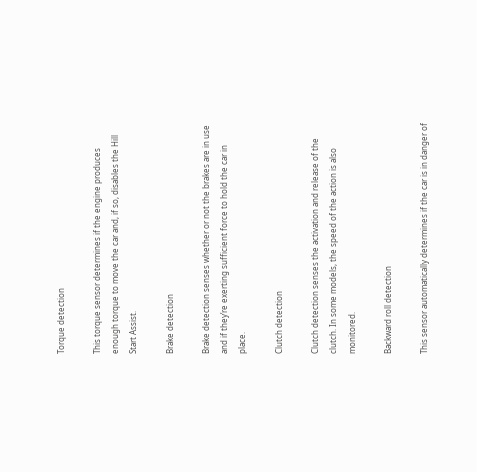Torque detection

This torque sensor determines if the engine produces enough torque to move the car and, if so, disables the Hill Start Assist.

Brake detection

Brake detection senses whether or not the brakes are in use and if they’re exerting sufficient force to hold the car in place.

Clutch detection

Clutch detection senses the activation and release of the clutch. In some models, the speed of the action is also monitored.

Backward roll detection

This sensor automatically determines if the car is in danger of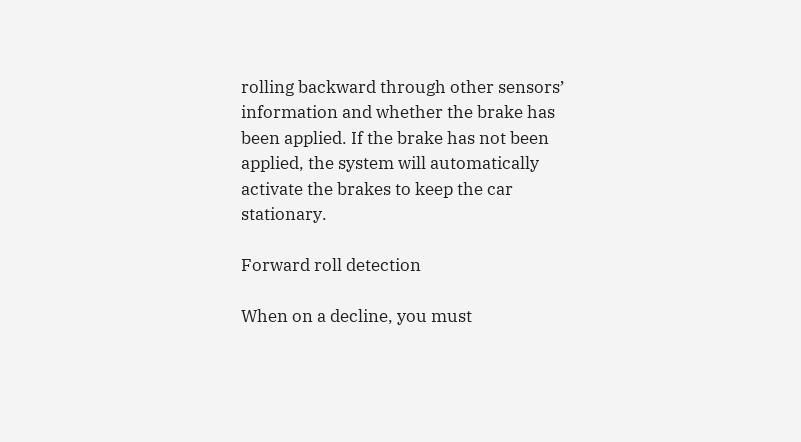rolling backward through other sensors’ information and whether the brake has been applied. If the brake has not been applied, the system will automatically activate the brakes to keep the car stationary.

Forward roll detection

When on a decline, you must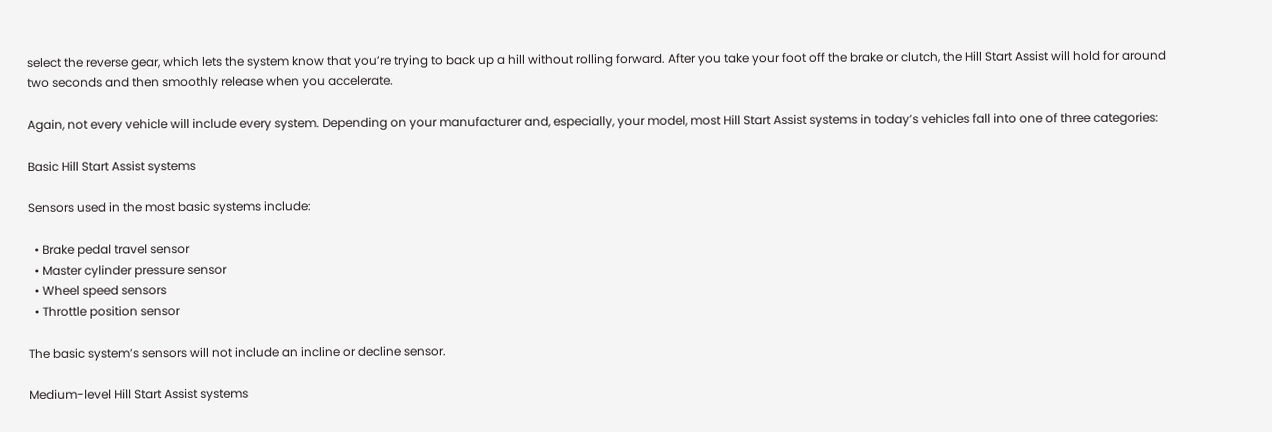select the reverse gear, which lets the system know that you’re trying to back up a hill without rolling forward. After you take your foot off the brake or clutch, the Hill Start Assist will hold for around two seconds and then smoothly release when you accelerate.

Again, not every vehicle will include every system. Depending on your manufacturer and, especially, your model, most Hill Start Assist systems in today’s vehicles fall into one of three categories:

Basic Hill Start Assist systems

Sensors used in the most basic systems include:

  • Brake pedal travel sensor
  • Master cylinder pressure sensor
  • Wheel speed sensors
  • Throttle position sensor

The basic system’s sensors will not include an incline or decline sensor.

Medium-level Hill Start Assist systems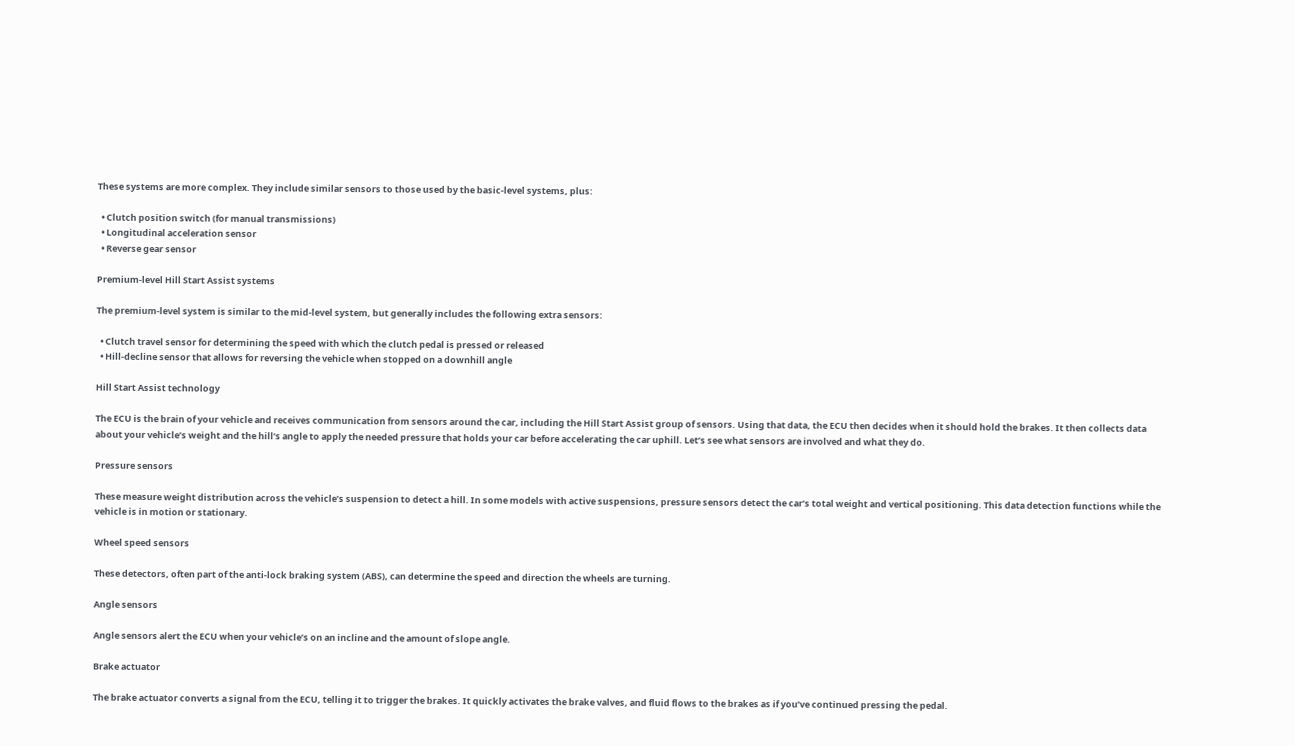These systems are more complex. They include similar sensors to those used by the basic-level systems, plus:

  • Clutch position switch (for manual transmissions)
  • Longitudinal acceleration sensor
  • Reverse gear sensor

Premium-level Hill Start Assist systems

The premium-level system is similar to the mid-level system, but generally includes the following extra sensors:

  • Clutch travel sensor for determining the speed with which the clutch pedal is pressed or released
  • Hill-decline sensor that allows for reversing the vehicle when stopped on a downhill angle

Hill Start Assist technology

The ECU is the brain of your vehicle and receives communication from sensors around the car, including the Hill Start Assist group of sensors. Using that data, the ECU then decides when it should hold the brakes. It then collects data about your vehicle’s weight and the hill’s angle to apply the needed pressure that holds your car before accelerating the car uphill. Let’s see what sensors are involved and what they do.

Pressure sensors

These measure weight distribution across the vehicle’s suspension to detect a hill. In some models with active suspensions, pressure sensors detect the car’s total weight and vertical positioning. This data detection functions while the vehicle is in motion or stationary.

Wheel speed sensors

These detectors, often part of the anti-lock braking system (ABS), can determine the speed and direction the wheels are turning.

Angle sensors

Angle sensors alert the ECU when your vehicle’s on an incline and the amount of slope angle.

Brake actuator

The brake actuator converts a signal from the ECU, telling it to trigger the brakes. It quickly activates the brake valves, and fluid flows to the brakes as if you’ve continued pressing the pedal.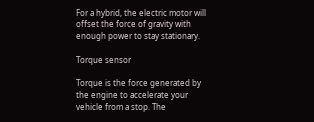For a hybrid, the electric motor will offset the force of gravity with enough power to stay stationary.

Torque sensor

Torque is the force generated by the engine to accelerate your vehicle from a stop. The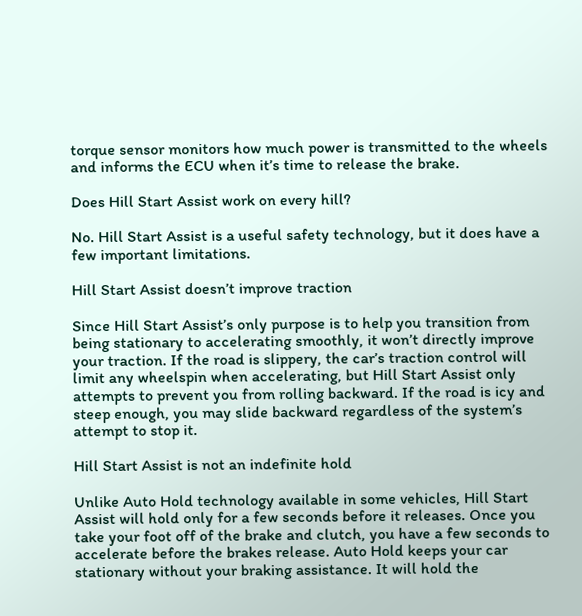torque sensor monitors how much power is transmitted to the wheels and informs the ECU when it’s time to release the brake.

Does Hill Start Assist work on every hill?

No. Hill Start Assist is a useful safety technology, but it does have a few important limitations.

Hill Start Assist doesn’t improve traction

Since Hill Start Assist’s only purpose is to help you transition from being stationary to accelerating smoothly, it won’t directly improve your traction. If the road is slippery, the car’s traction control will limit any wheelspin when accelerating, but Hill Start Assist only attempts to prevent you from rolling backward. If the road is icy and steep enough, you may slide backward regardless of the system’s attempt to stop it.

Hill Start Assist is not an indefinite hold

Unlike Auto Hold technology available in some vehicles, Hill Start Assist will hold only for a few seconds before it releases. Once you take your foot off of the brake and clutch, you have a few seconds to accelerate before the brakes release. Auto Hold keeps your car stationary without your braking assistance. It will hold the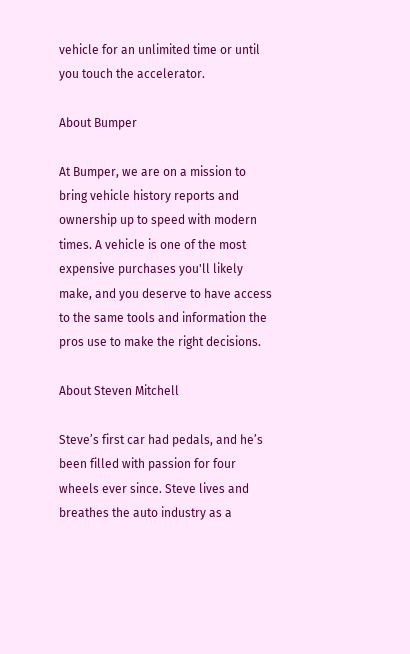vehicle for an unlimited time or until you touch the accelerator.

About Bumper

At Bumper, we are on a mission to bring vehicle history reports and ownership up to speed with modern times. A vehicle is one of the most expensive purchases you'll likely make, and you deserve to have access to the same tools and information the pros use to make the right decisions.

About Steven Mitchell

Steve’s first car had pedals, and he’s been filled with passion for four wheels ever since. Steve lives and breathes the auto industry as a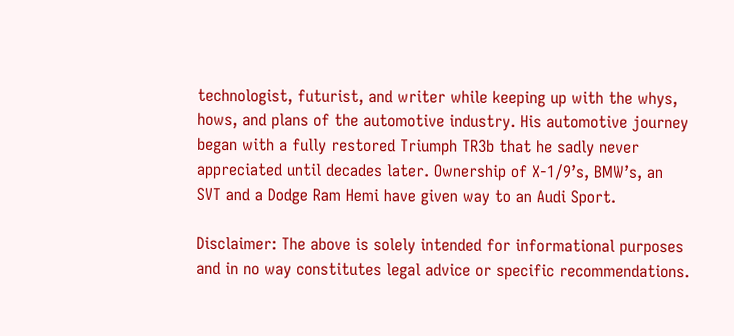technologist, futurist, and writer while keeping up with the whys, hows, and plans of the automotive industry. His automotive journey began with a fully restored Triumph TR3b that he sadly never appreciated until decades later. Ownership of X-1/9’s, BMW’s, an SVT and a Dodge Ram Hemi have given way to an Audi Sport.

Disclaimer: The above is solely intended for informational purposes and in no way constitutes legal advice or specific recommendations.